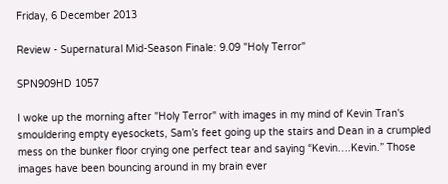Friday, 6 December 2013

Review - Supernatural Mid-Season Finale: 9.09 "Holy Terror"

SPN909HD 1057

I woke up the morning after "Holy Terror" with images in my mind of Kevin Tran's smouldering empty eyesockets, Sam’s feet going up the stairs and Dean in a crumpled mess on the bunker floor crying one perfect tear and saying “Kevin….Kevin.” Those images have been bouncing around in my brain ever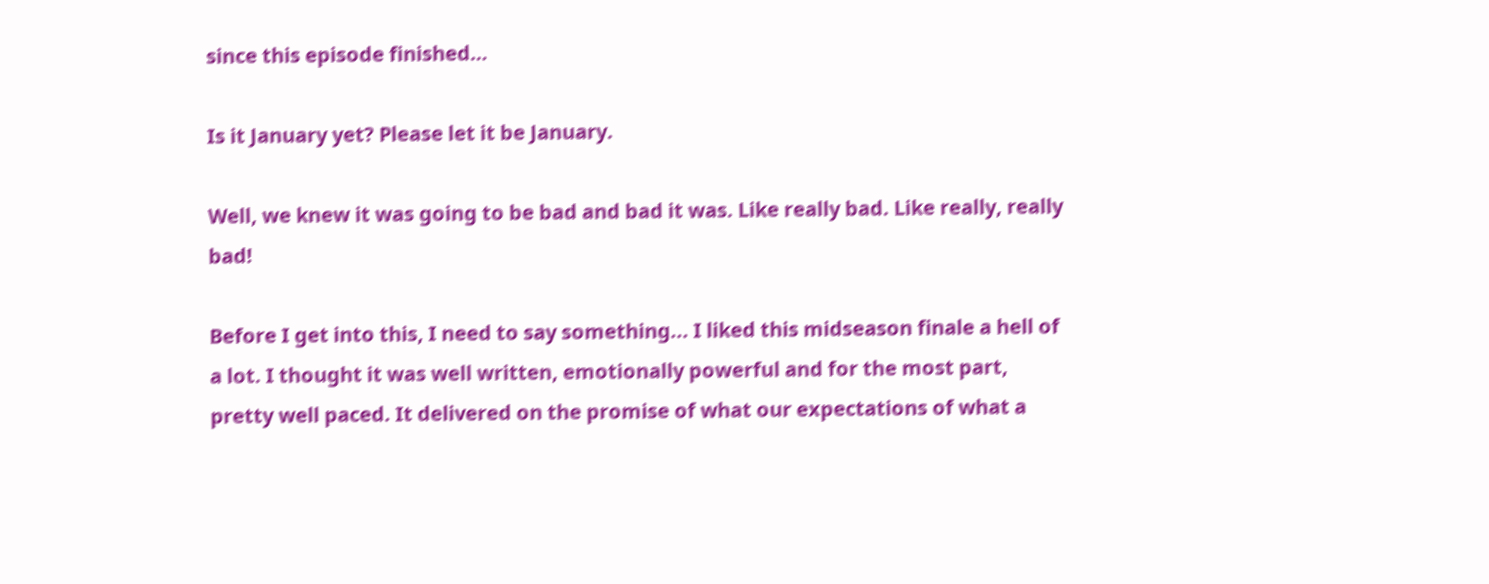since this episode finished…

Is it January yet? Please let it be January.

Well, we knew it was going to be bad and bad it was. Like really bad. Like really, really bad!

Before I get into this, I need to say something... I liked this midseason finale a hell of a lot. I thought it was well written, emotionally powerful and for the most part, pretty well paced. It delivered on the promise of what our expectations of what a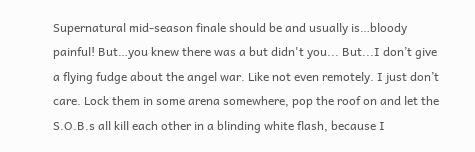Supernatural mid-season finale should be and usually is…bloody painful! But…you knew there was a but didn't you... But...I don’t give a flying fudge about the angel war. Like not even remotely. I just don’t care. Lock them in some arena somewhere, pop the roof on and let the S.O.B.s all kill each other in a blinding white flash, because I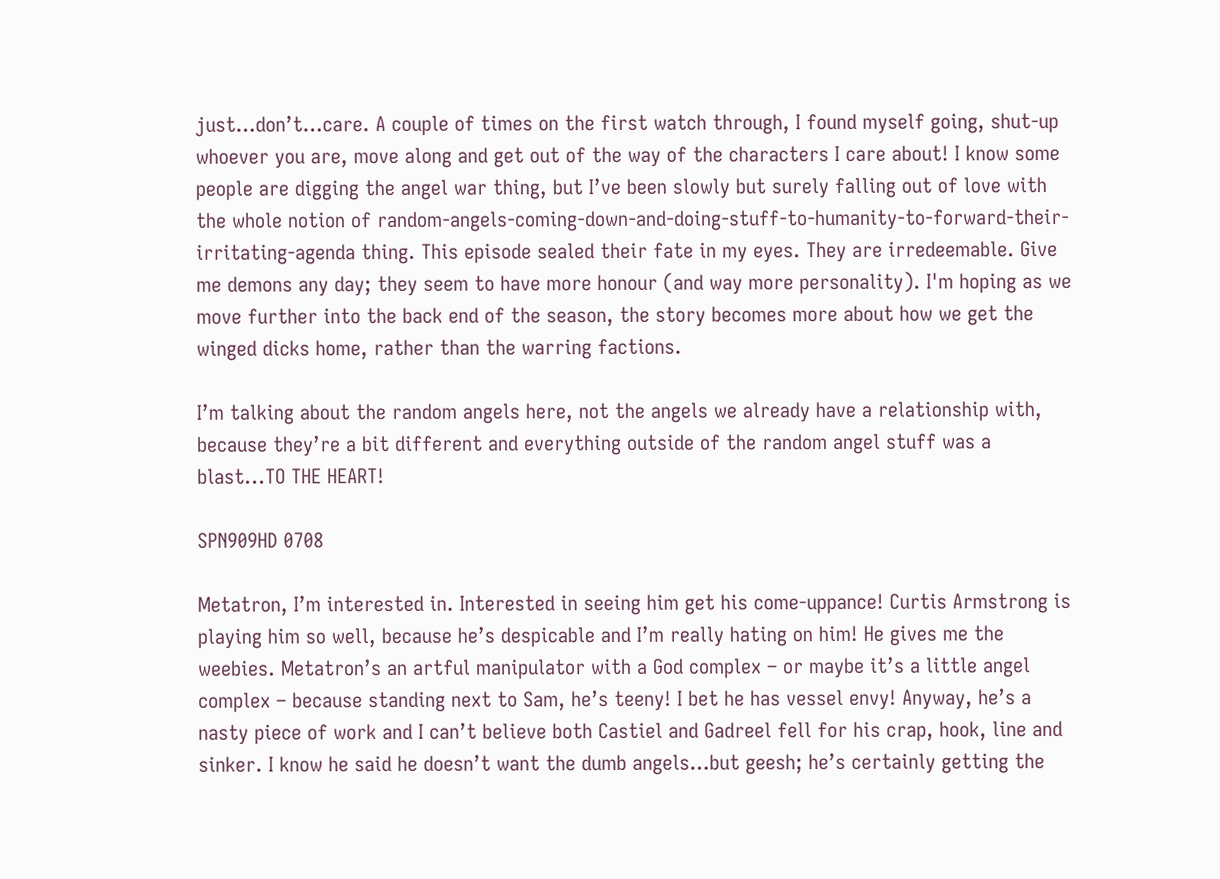just…don’t…care. A couple of times on the first watch through, I found myself going, shut-up whoever you are, move along and get out of the way of the characters I care about! I know some people are digging the angel war thing, but I’ve been slowly but surely falling out of love with the whole notion of random-angels-coming-down-and-doing-stuff-to-humanity-to-forward-their-irritating-agenda thing. This episode sealed their fate in my eyes. They are irredeemable. Give me demons any day; they seem to have more honour (and way more personality). I'm hoping as we move further into the back end of the season, the story becomes more about how we get the winged dicks home, rather than the warring factions.

I’m talking about the random angels here, not the angels we already have a relationship with, because they’re a bit different and everything outside of the random angel stuff was a blast...TO THE HEART!

SPN909HD 0708

Metatron, I’m interested in. Interested in seeing him get his come-uppance! Curtis Armstrong is playing him so well, because he’s despicable and I’m really hating on him! He gives me the weebies. Metatron’s an artful manipulator with a God complex – or maybe it’s a little angel complex – because standing next to Sam, he’s teeny! I bet he has vessel envy! Anyway, he’s a nasty piece of work and I can’t believe both Castiel and Gadreel fell for his crap, hook, line and sinker. I know he said he doesn’t want the dumb angels…but geesh; he’s certainly getting the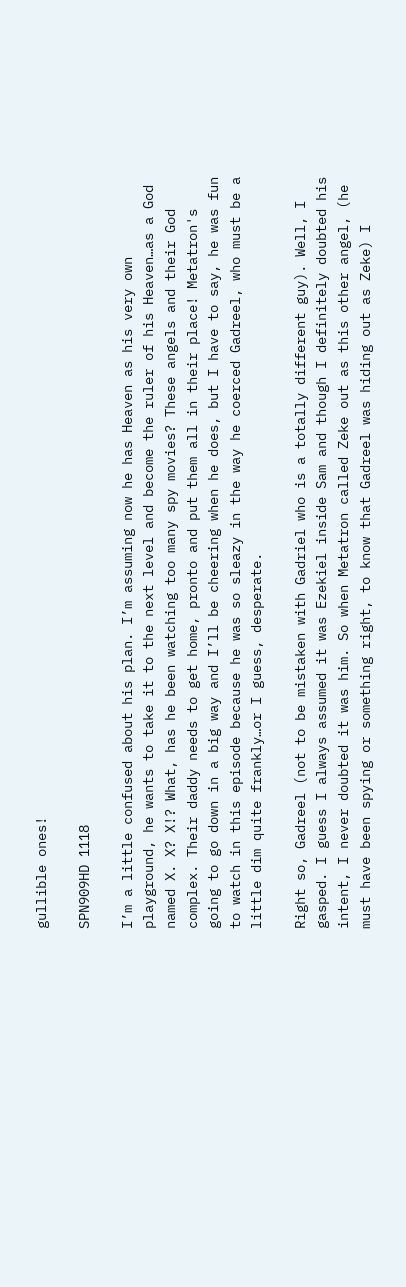gullible ones!

SPN909HD 1118

I’m a little confused about his plan. I’m assuming now he has Heaven as his very own playground, he wants to take it to the next level and become the ruler of his Heaven…as a God named X. X? X!? What, has he been watching too many spy movies? These angels and their God complex. Their daddy needs to get home, pronto and put them all in their place! Metatron's going to go down in a big way and I’ll be cheering when he does, but I have to say, he was fun to watch in this episode because he was so sleazy in the way he coerced Gadreel, who must be a little dim quite frankly…or I guess, desperate.

Right so, Gadreel (not to be mistaken with Gadriel who is a totally different guy). Well, I gasped. I guess I always assumed it was Ezekiel inside Sam and though I definitely doubted his intent, I never doubted it was him. So when Metatron called Zeke out as this other angel, (he must have been spying or something right, to know that Gadreel was hiding out as Zeke) I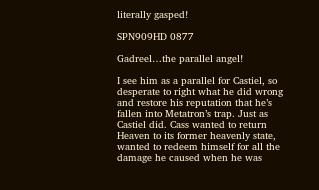literally gasped!

SPN909HD 0877

Gadreel…the parallel angel!

I see him as a parallel for Castiel, so desperate to right what he did wrong and restore his reputation that he’s fallen into Metatron’s trap. Just as Castiel did. Cass wanted to return Heaven to its former heavenly state, wanted to redeem himself for all the damage he caused when he was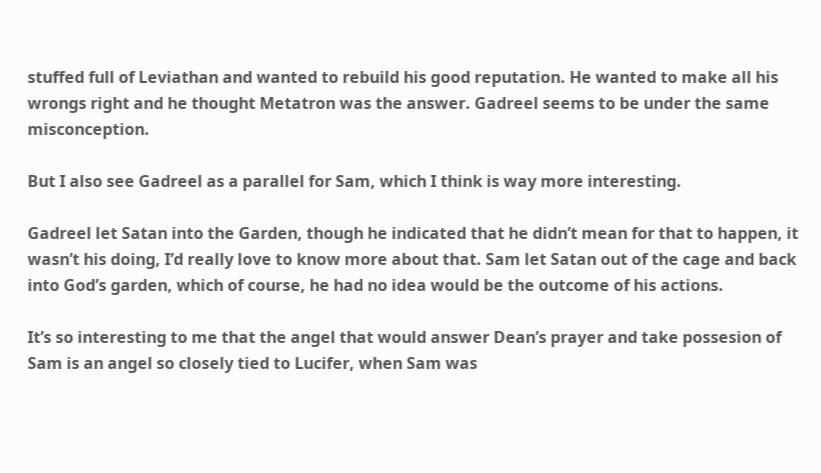stuffed full of Leviathan and wanted to rebuild his good reputation. He wanted to make all his wrongs right and he thought Metatron was the answer. Gadreel seems to be under the same misconception.

But I also see Gadreel as a parallel for Sam, which I think is way more interesting.

Gadreel let Satan into the Garden, though he indicated that he didn’t mean for that to happen, it wasn’t his doing, I’d really love to know more about that. Sam let Satan out of the cage and back into God’s garden, which of course, he had no idea would be the outcome of his actions.

It’s so interesting to me that the angel that would answer Dean’s prayer and take possesion of Sam is an angel so closely tied to Lucifer, when Sam was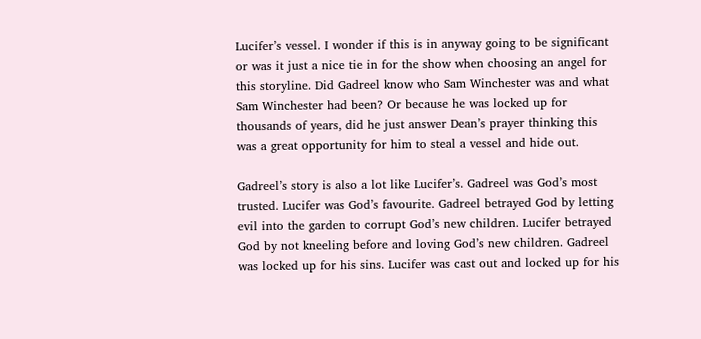Lucifer’s vessel. I wonder if this is in anyway going to be significant or was it just a nice tie in for the show when choosing an angel for this storyline. Did Gadreel know who Sam Winchester was and what Sam Winchester had been? Or because he was locked up for thousands of years, did he just answer Dean’s prayer thinking this was a great opportunity for him to steal a vessel and hide out.

Gadreel’s story is also a lot like Lucifer’s. Gadreel was God’s most trusted. Lucifer was God’s favourite. Gadreel betrayed God by letting evil into the garden to corrupt God’s new children. Lucifer betrayed God by not kneeling before and loving God’s new children. Gadreel was locked up for his sins. Lucifer was cast out and locked up for his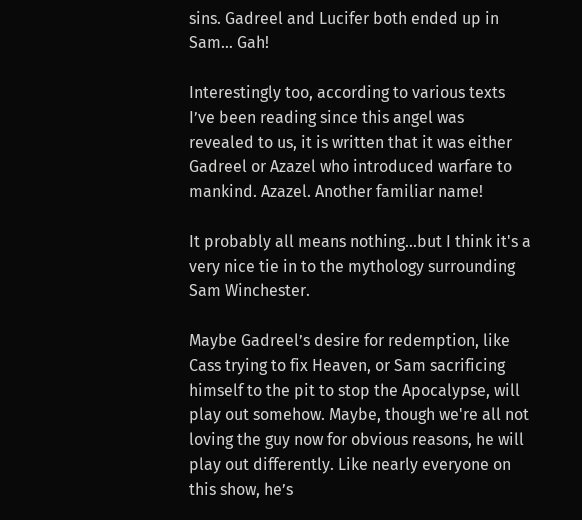sins. Gadreel and Lucifer both ended up in Sam… Gah!

Interestingly too, according to various texts I’ve been reading since this angel was revealed to us, it is written that it was either Gadreel or Azazel who introduced warfare to mankind. Azazel. Another familiar name!

It probably all means nothing…but I think it's a very nice tie in to the mythology surrounding Sam Winchester.

Maybe Gadreel’s desire for redemption, like Cass trying to fix Heaven, or Sam sacrificing himself to the pit to stop the Apocalypse, will play out somehow. Maybe, though we're all not loving the guy now for obvious reasons, he will play out differently. Like nearly everyone on this show, he’s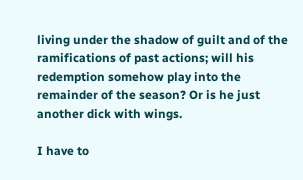living under the shadow of guilt and of the ramifications of past actions; will his redemption somehow play into the remainder of the season? Or is he just another dick with wings.

I have to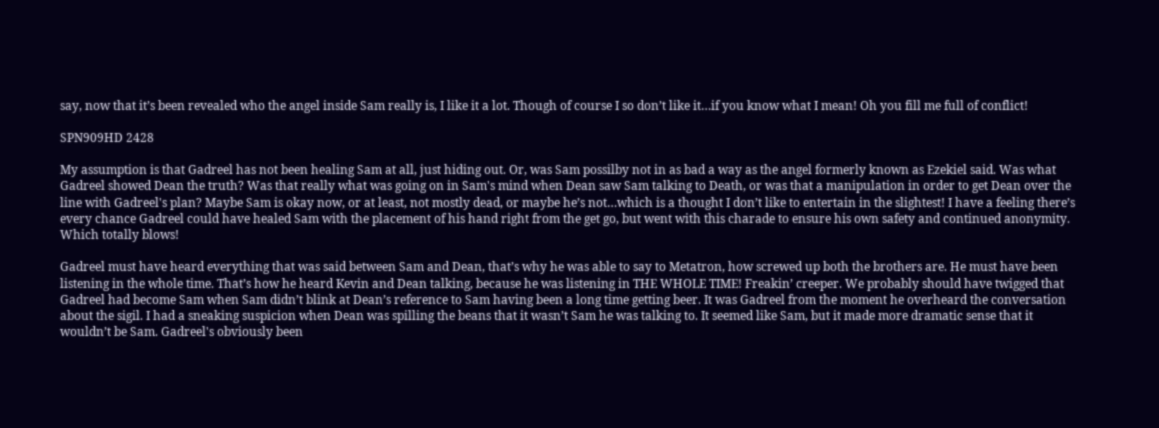say, now that it’s been revealed who the angel inside Sam really is, I like it a lot. Though of course I so don’t like it…if you know what I mean! Oh you fill me full of conflict!

SPN909HD 2428

My assumption is that Gadreel has not been healing Sam at all, just hiding out. Or, was Sam possilby not in as bad a way as the angel formerly known as Ezekiel said. Was what Gadreel showed Dean the truth? Was that really what was going on in Sam's mind when Dean saw Sam talking to Death, or was that a manipulation in order to get Dean over the line with Gadreel's plan? Maybe Sam is okay now, or at least, not mostly dead, or maybe he’s not…which is a thought I don’t like to entertain in the slightest! I have a feeling there’s every chance Gadreel could have healed Sam with the placement of his hand right from the get go, but went with this charade to ensure his own safety and continued anonymity. Which totally blows!

Gadreel must have heard everything that was said between Sam and Dean, that’s why he was able to say to Metatron, how screwed up both the brothers are. He must have been listening in the whole time. That’s how he heard Kevin and Dean talking, because he was listening in THE WHOLE TIME! Freakin’ creeper. We probably should have twigged that Gadreel had become Sam when Sam didn’t blink at Dean’s reference to Sam having been a long time getting beer. It was Gadreel from the moment he overheard the conversation about the sigil. I had a sneaking suspicion when Dean was spilling the beans that it wasn’t Sam he was talking to. It seemed like Sam, but it made more dramatic sense that it wouldn’t be Sam. Gadreel's obviously been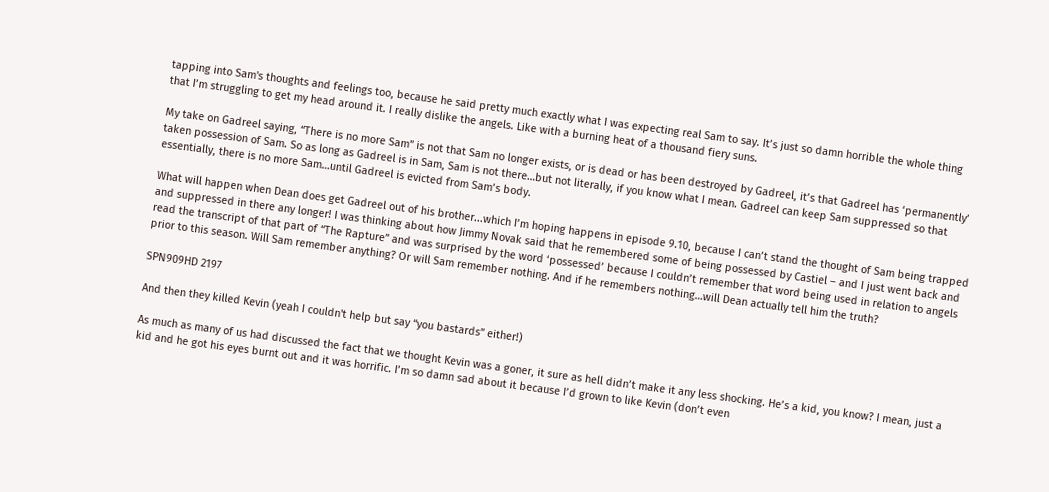tapping into Sam's thoughts and feelings too, because he said pretty much exactly what I was expecting real Sam to say. It’s just so damn horrible the whole thing that I’m struggling to get my head around it. I really dislike the angels. Like with a burning heat of a thousand fiery suns.

My take on Gadreel saying, “There is no more Sam” is not that Sam no longer exists, or is dead or has been destroyed by Gadreel, it’s that Gadreel has ‘permanently’ taken possession of Sam. So as long as Gadreel is in Sam, Sam is not there…but not literally, if you know what I mean. Gadreel can keep Sam suppressed so that essentially, there is no more Sam…until Gadreel is evicted from Sam’s body.

What will happen when Dean does get Gadreel out of his brother...which I’m hoping happens in episode 9.10, because I can’t stand the thought of Sam being trapped and suppressed in there any longer! I was thinking about how Jimmy Novak said that he remembered some of being possessed by Castiel – and I just went back and read the transcript of that part of “The Rapture” and was surprised by the word ‘possessed’ because I couldn’t remember that word being used in relation to angels prior to this season. Will Sam remember anything? Or will Sam remember nothing. And if he remembers nothing…will Dean actually tell him the truth?

SPN909HD 2197

And then they killed Kevin (yeah I couldn't help but say “you bastards” either!)

As much as many of us had discussed the fact that we thought Kevin was a goner, it sure as hell didn’t make it any less shocking. He’s a kid, you know? I mean, just a kid and he got his eyes burnt out and it was horrific. I’m so damn sad about it because I’d grown to like Kevin (don’t even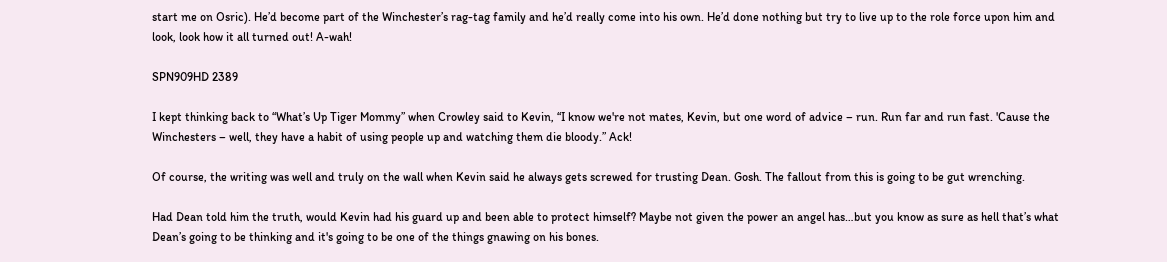start me on Osric). He’d become part of the Winchester’s rag-tag family and he’d really come into his own. He’d done nothing but try to live up to the role force upon him and look, look how it all turned out! A-wah!

SPN909HD 2389

I kept thinking back to “What’s Up Tiger Mommy” when Crowley said to Kevin, “I know we're not mates, Kevin, but one word of advice – run. Run far and run fast. 'Cause the Winchesters – well, they have a habit of using people up and watching them die bloody.” Ack!

Of course, the writing was well and truly on the wall when Kevin said he always gets screwed for trusting Dean. Gosh. The fallout from this is going to be gut wrenching.

Had Dean told him the truth, would Kevin had his guard up and been able to protect himself? Maybe not given the power an angel has…but you know as sure as hell that’s what Dean’s going to be thinking and it's going to be one of the things gnawing on his bones.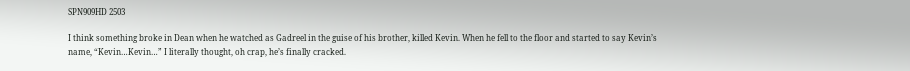SPN909HD 2503

I think something broke in Dean when he watched as Gadreel in the guise of his brother, killed Kevin. When he fell to the floor and started to say Kevin’s name, “Kevin…Kevin…” I literally thought, oh crap, he’s finally cracked.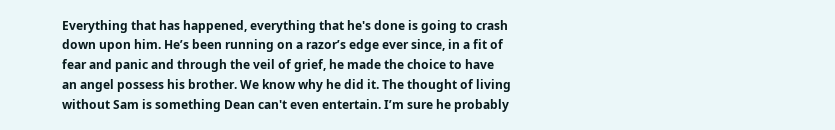Everything that has happened, everything that he's done is going to crash down upon him. He’s been running on a razor’s edge ever since, in a fit of fear and panic and through the veil of grief, he made the choice to have an angel possess his brother. We know why he did it. The thought of living without Sam is something Dean can't even entertain. I’m sure he probably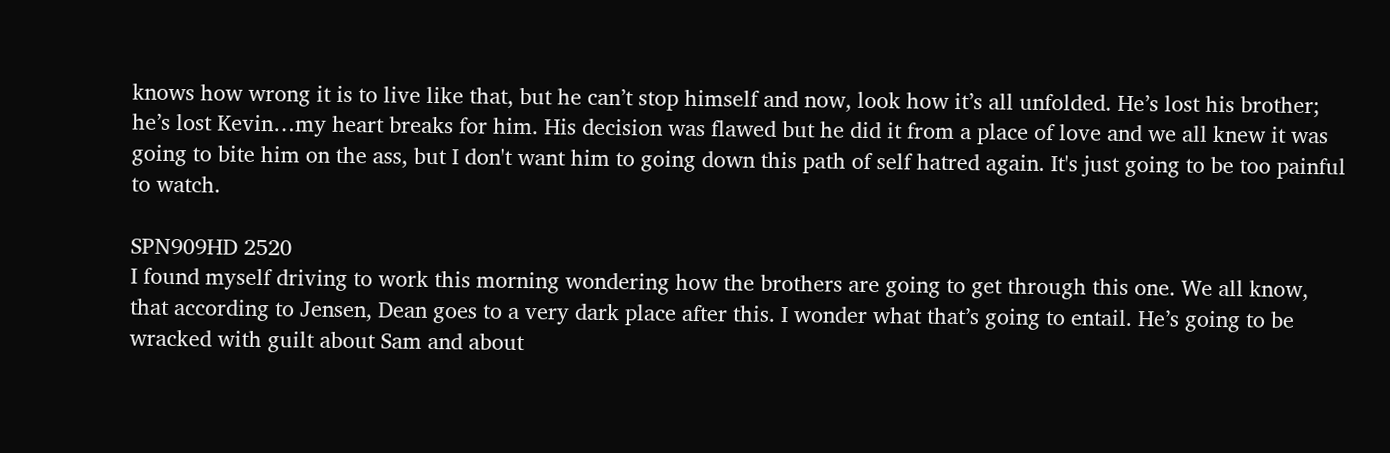knows how wrong it is to live like that, but he can’t stop himself and now, look how it’s all unfolded. He’s lost his brother; he’s lost Kevin…my heart breaks for him. His decision was flawed but he did it from a place of love and we all knew it was going to bite him on the ass, but I don't want him to going down this path of self hatred again. It's just going to be too painful to watch.

SPN909HD 2520
I found myself driving to work this morning wondering how the brothers are going to get through this one. We all know, that according to Jensen, Dean goes to a very dark place after this. I wonder what that’s going to entail. He’s going to be wracked with guilt about Sam and about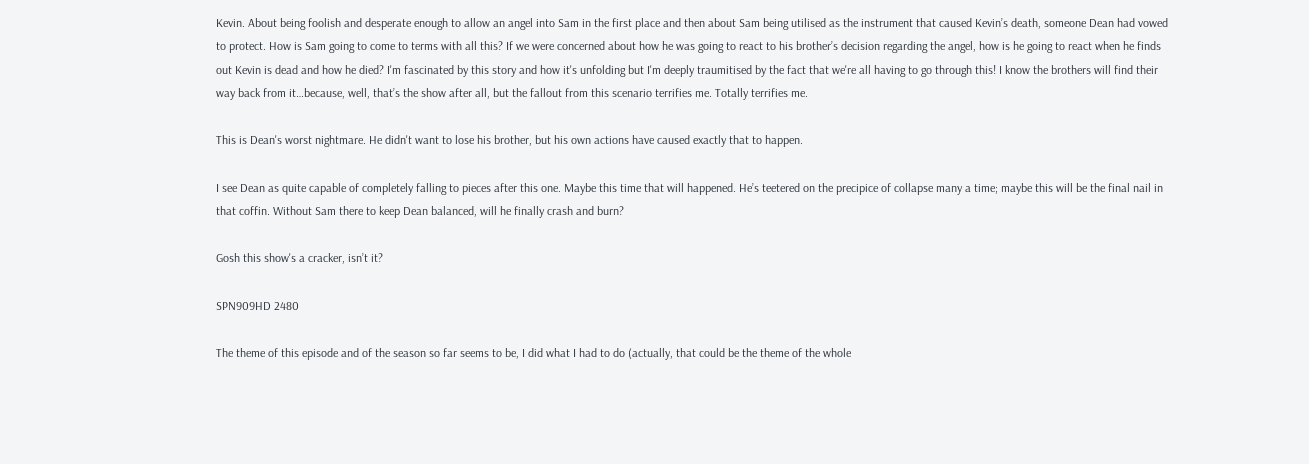Kevin. About being foolish and desperate enough to allow an angel into Sam in the first place and then about Sam being utilised as the instrument that caused Kevin’s death, someone Dean had vowed to protect. How is Sam going to come to terms with all this? If we were concerned about how he was going to react to his brother’s decision regarding the angel, how is he going to react when he finds out Kevin is dead and how he died? I'm fascinated by this story and how it's unfolding but I'm deeply traumitised by the fact that we're all having to go through this! I know the brothers will find their way back from it…because, well, that’s the show after all, but the fallout from this scenario terrifies me. Totally terrifies me.

This is Dean's worst nightmare. He didn't want to lose his brother, but his own actions have caused exactly that to happen.

I see Dean as quite capable of completely falling to pieces after this one. Maybe this time that will happened. He’s teetered on the precipice of collapse many a time; maybe this will be the final nail in that coffin. Without Sam there to keep Dean balanced, will he finally crash and burn?

Gosh this show's a cracker, isn’t it?

SPN909HD 2480

The theme of this episode and of the season so far seems to be, I did what I had to do (actually, that could be the theme of the whole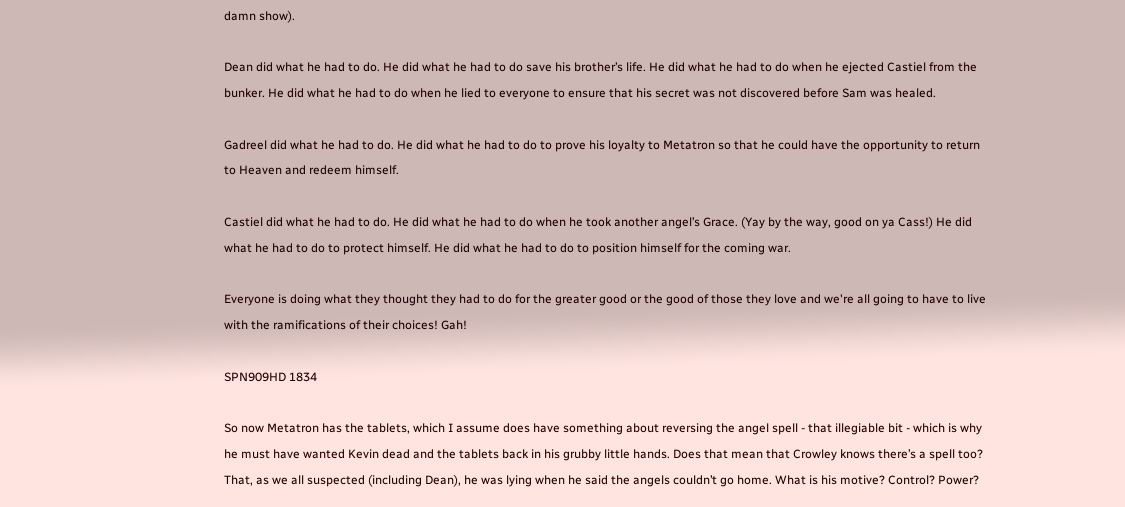damn show).

Dean did what he had to do. He did what he had to do save his brother’s life. He did what he had to do when he ejected Castiel from the bunker. He did what he had to do when he lied to everyone to ensure that his secret was not discovered before Sam was healed.

Gadreel did what he had to do. He did what he had to do to prove his loyalty to Metatron so that he could have the opportunity to return to Heaven and redeem himself.

Castiel did what he had to do. He did what he had to do when he took another angel’s Grace. (Yay by the way, good on ya Cass!) He did what he had to do to protect himself. He did what he had to do to position himself for the coming war.

Everyone is doing what they thought they had to do for the greater good or the good of those they love and we're all going to have to live with the ramifications of their choices! Gah!

SPN909HD 1834

So now Metatron has the tablets, which I assume does have something about reversing the angel spell - that illegiable bit - which is why he must have wanted Kevin dead and the tablets back in his grubby little hands. Does that mean that Crowley knows there’s a spell too? That, as we all suspected (including Dean), he was lying when he said the angels couldn’t go home. What is his motive? Control? Power?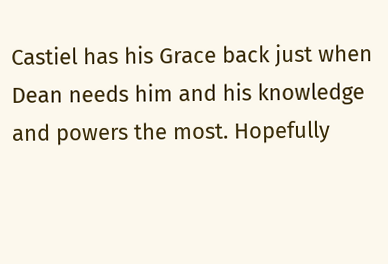Castiel has his Grace back just when Dean needs him and his knowledge and powers the most. Hopefully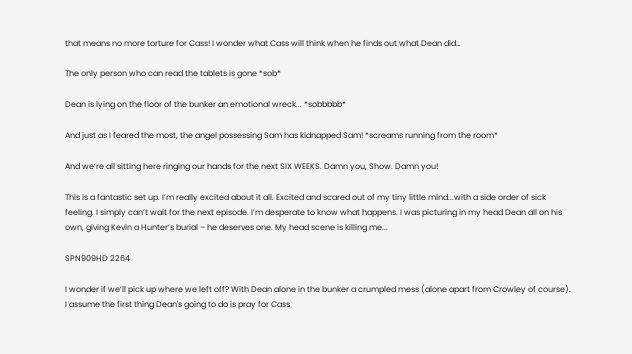that means no more torture for Cass! I wonder what Cass will think when he finds out what Dean did…

The only person who can read the tablets is gone *sob*

Dean is lying on the floor of the bunker an emotional wreck... *sobbbbb*

And just as I feared the most, the angel possessing Sam has kidnapped Sam! *screams running from the room*

And we’re all sitting here ringing our hands for the next SIX WEEKS. Damn you, Show. Damn you!

This is a fantastic set up. I’m really excited about it all. Excited and scared out of my tiny little mind...with a side order of sick feeling. I simply can’t wait for the next episode. I’m desperate to know what happens. I was picturing in my head Dean all on his own, giving Kevin a Hunter’s burial – he deserves one. My head scene is killing me...

SPN909HD 2264

I wonder if we’ll pick up where we left off? With Dean alone in the bunker a crumpled mess (alone apart from Crowley of course). I assume the first thing Dean's going to do is pray for Cass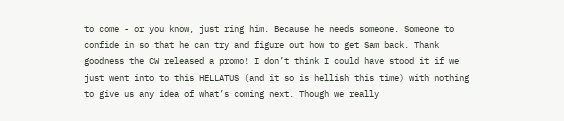to come - or you know, just ring him. Because he needs someone. Someone to confide in so that he can try and figure out how to get Sam back. Thank goodness the CW released a promo! I don’t think I could have stood it if we just went into to this HELLATUS (and it so is hellish this time) with nothing to give us any idea of what’s coming next. Though we really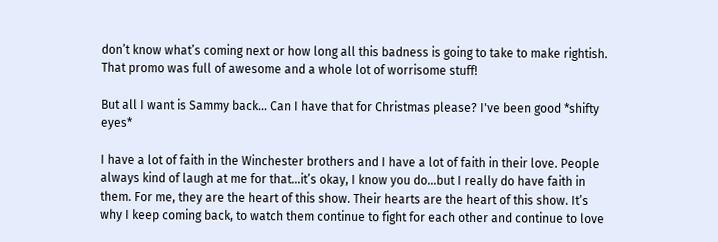don’t know what’s coming next or how long all this badness is going to take to make rightish. That promo was full of awesome and a whole lot of worrisome stuff!

But all I want is Sammy back... Can I have that for Christmas please? I've been good *shifty eyes*

I have a lot of faith in the Winchester brothers and I have a lot of faith in their love. People always kind of laugh at me for that…it’s okay, I know you do…but I really do have faith in them. For me, they are the heart of this show. Their hearts are the heart of this show. It’s why I keep coming back, to watch them continue to fight for each other and continue to love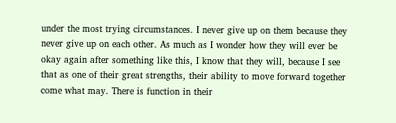under the most trying circumstances. I never give up on them because they never give up on each other. As much as I wonder how they will ever be okay again after something like this, I know that they will, because I see that as one of their great strengths, their ability to move forward together come what may. There is function in their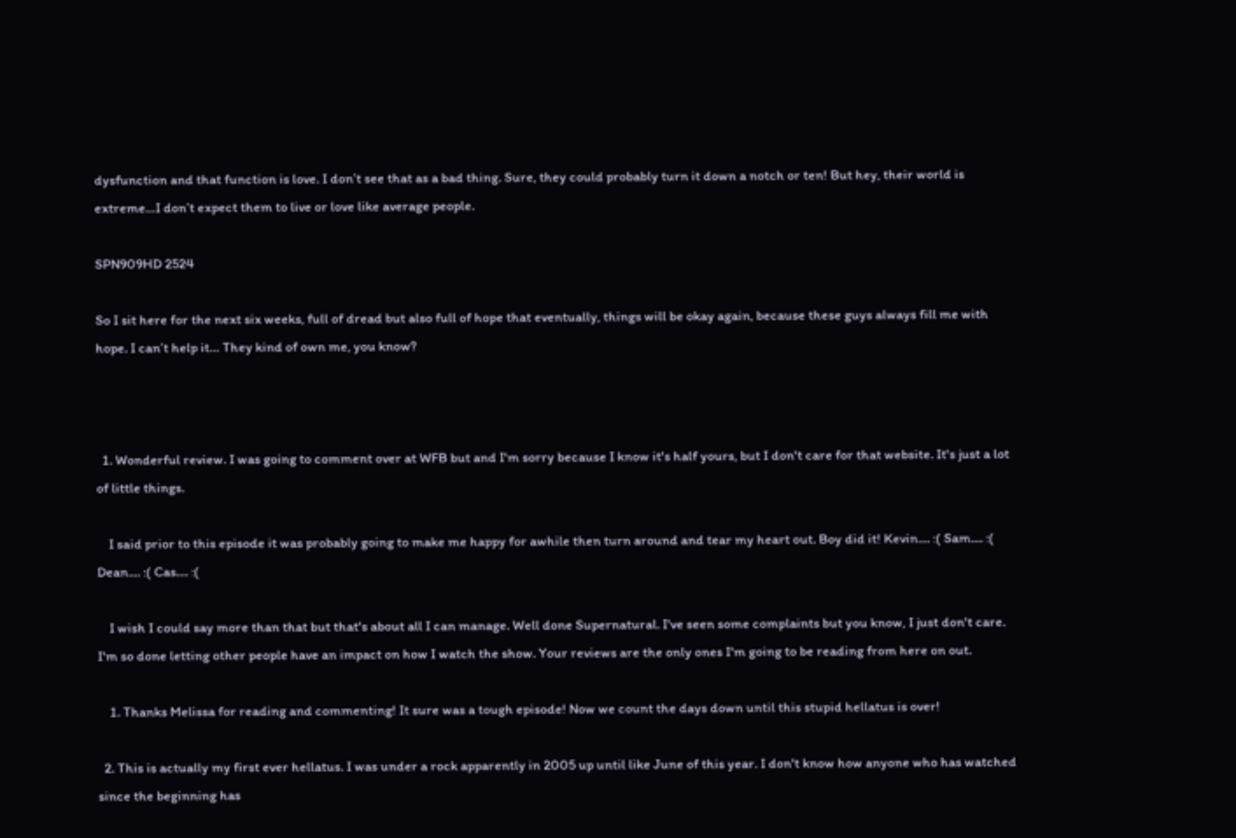dysfunction and that function is love. I don’t see that as a bad thing. Sure, they could probably turn it down a notch or ten! But hey, their world is extreme…I don’t expect them to live or love like average people.

SPN909HD 2524

So I sit here for the next six weeks, full of dread but also full of hope that eventually, things will be okay again, because these guys always fill me with hope. I can’t help it… They kind of own me, you know?



  1. Wonderful review. I was going to comment over at WFB but and I'm sorry because I know it's half yours, but I don't care for that website. It's just a lot of little things.

    I said prior to this episode it was probably going to make me happy for awhile then turn around and tear my heart out. Boy did it! Kevin.... :( Sam.... :( Dean.... :( Cas.... :(

    I wish I could say more than that but that's about all I can manage. Well done Supernatural. I've seen some complaints but you know, I just don't care. I'm so done letting other people have an impact on how I watch the show. Your reviews are the only ones I'm going to be reading from here on out.

    1. Thanks Melissa for reading and commenting! It sure was a tough episode! Now we count the days down until this stupid hellatus is over!

  2. This is actually my first ever hellatus. I was under a rock apparently in 2005 up until like June of this year. I don't know how anyone who has watched since the beginning has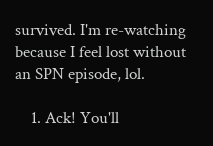survived. I'm re-watching because I feel lost without an SPN episode, lol.

    1. Ack! You'll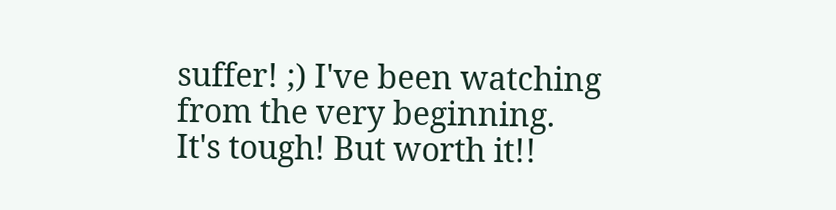suffer! ;) I've been watching from the very beginning. It's tough! But worth it!!